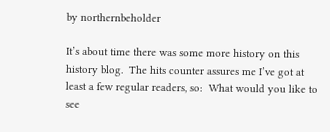by northernbeholder

It’s about time there was some more history on this history blog.  The hits counter assures me I’ve got at least a few regular readers, so:  What would you like to see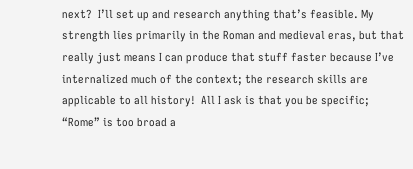next?  I’ll set up and research anything that’s feasible. My strength lies primarily in the Roman and medieval eras, but that really just means I can produce that stuff faster because I’ve internalized much of the context; the research skills are applicable to all history!  All I ask is that you be specific;  “Rome” is too broad a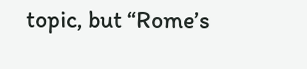topic, but “Rome’s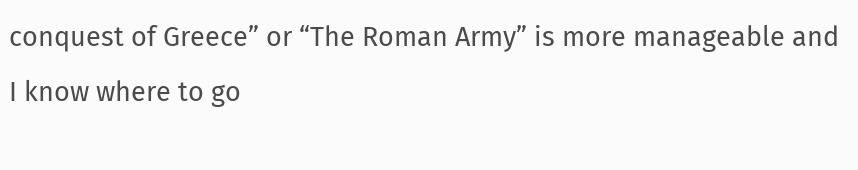conquest of Greece” or “The Roman Army” is more manageable and I know where to go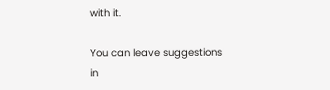with it.

You can leave suggestions in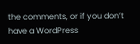the comments, or if you don’t have a WordPress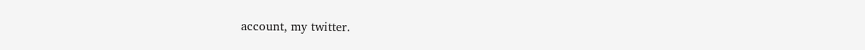account, my twitter.